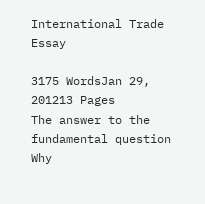International Trade Essay

3175 WordsJan 29, 201213 Pages
The answer to the fundamental question Why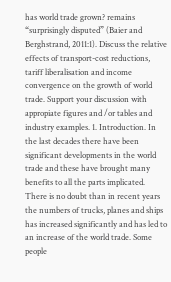has world trade grown? remains “surprisingly disputed” (Baier and Berghstrand, 2011:1). Discuss the relative effects of transport-cost reductions, tariff liberalisation and income convergence on the growth of world trade. Support your discussion with appropiate figures and /or tables and industry examples. 1. Introduction. In the last decades there have been significant developments in the world trade and these have brought many benefits to all the parts implicated. There is no doubt than in recent years the numbers of trucks, planes and ships has increased significantly and has led to an increase of the world trade. Some people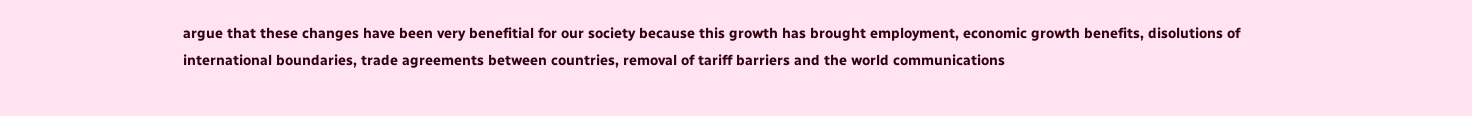argue that these changes have been very benefitial for our society because this growth has brought employment, economic growth benefits, disolutions of international boundaries, trade agreements between countries, removal of tariff barriers and the world communications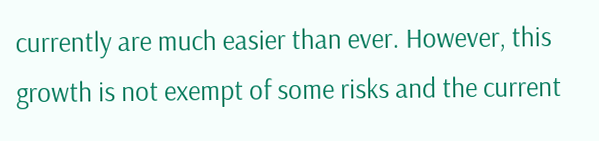currently are much easier than ever. However, this growth is not exempt of some risks and the current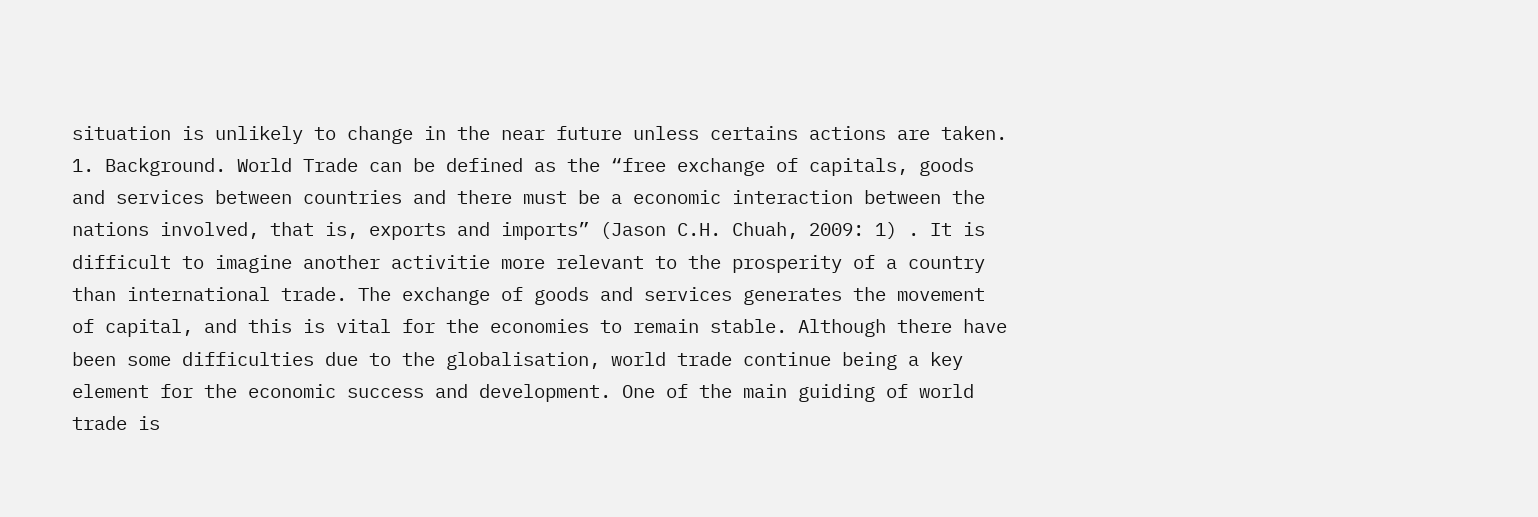situation is unlikely to change in the near future unless certains actions are taken. 1. Background. World Trade can be defined as the “free exchange of capitals, goods and services between countries and there must be a economic interaction between the nations involved, that is, exports and imports” (Jason C.H. Chuah, 2009: 1) . It is difficult to imagine another activitie more relevant to the prosperity of a country than international trade. The exchange of goods and services generates the movement of capital, and this is vital for the economies to remain stable. Although there have been some difficulties due to the globalisation, world trade continue being a key element for the economic success and development. One of the main guiding of world trade is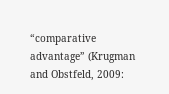“comparative advantage” (Krugman and Obstfeld, 2009: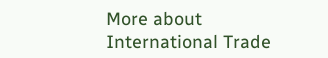More about International Trade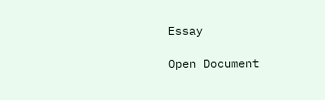Essay

Open Document